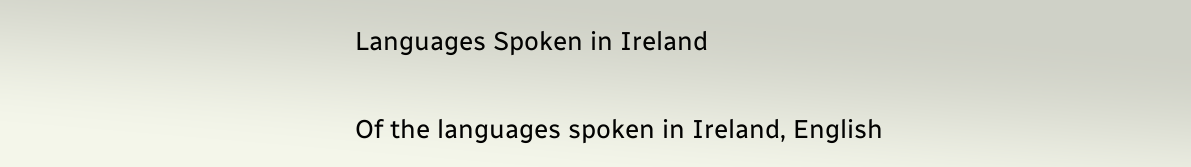Languages Spoken in Ireland

Of the languages spoken in Ireland, English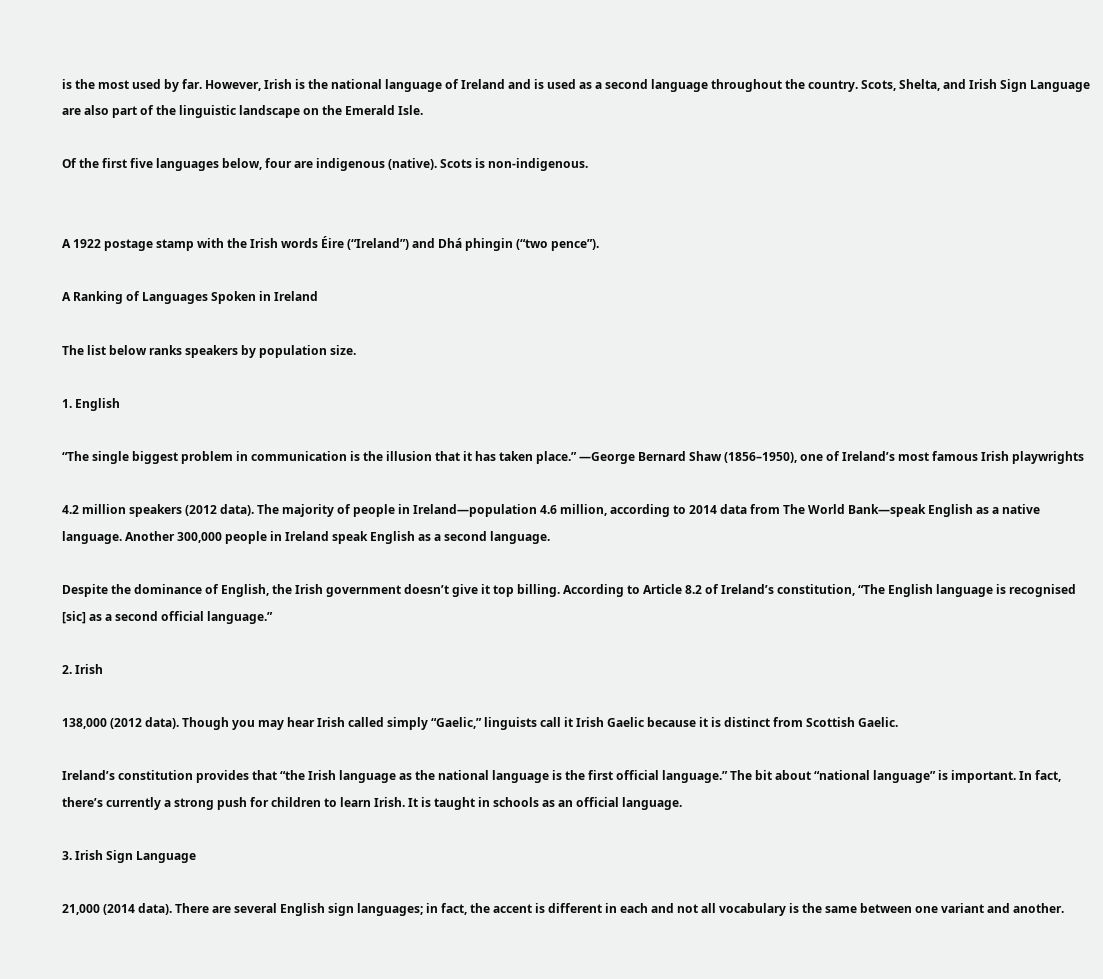is the most used by far. However, Irish is the national language of Ireland and is used as a second language throughout the country. Scots, Shelta, and Irish Sign Language are also part of the linguistic landscape on the Emerald Isle.

Of the first five languages below, four are indigenous (native). Scots is non-indigenous.


A 1922 postage stamp with the Irish words Éire (“Ireland”) and Dhá phingin (“two pence”).

A Ranking of Languages Spoken in Ireland

The list below ranks speakers by population size.

1. English

“The single biggest problem in communication is the illusion that it has taken place.” —George Bernard Shaw (1856–1950), one of Ireland’s most famous Irish playwrights

4.2 million speakers (2012 data). The majority of people in Ireland—population 4.6 million, according to 2014 data from The World Bank—speak English as a native language. Another 300,000 people in Ireland speak English as a second language.

Despite the dominance of English, the Irish government doesn’t give it top billing. According to Article 8.2 of Ireland’s constitution, “The English language is recognised [sic] as a second official language.”

2. Irish

138,000 (2012 data). Though you may hear Irish called simply “Gaelic,” linguists call it Irish Gaelic because it is distinct from Scottish Gaelic.

Ireland’s constitution provides that “the Irish language as the national language is the first official language.” The bit about “national language” is important. In fact, there’s currently a strong push for children to learn Irish. It is taught in schools as an official language.

3. Irish Sign Language

21,000 (2014 data). There are several English sign languages; in fact, the accent is different in each and not all vocabulary is the same between one variant and another.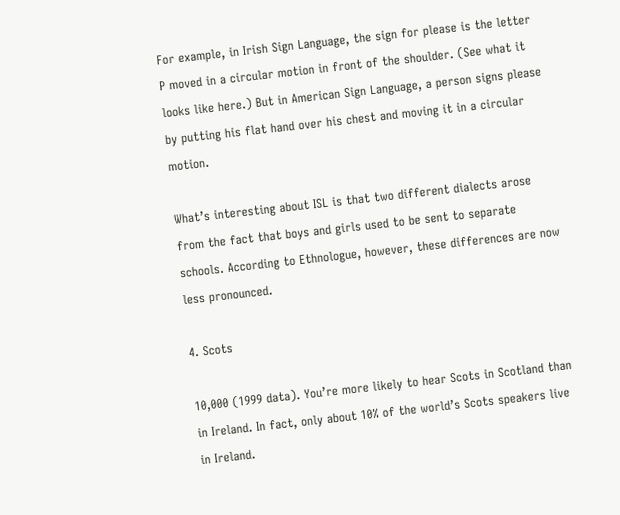For example, in Irish Sign Language, the sign for please is the letter P moved in a circular motion in front of the shoulder. (See what it looks like here.) But in American Sign Language, a person signs please by putting his flat hand over his chest and moving it in a circular motion.

What’s interesting about ISL is that two different dialects arose from the fact that boys and girls used to be sent to separate schools. According to Ethnologue, however, these differences are now less pronounced.

4. Scots

10,000 (1999 data). You’re more likely to hear Scots in Scotland than in Ireland. In fact, only about 10% of the world’s Scots speakers live in Ireland.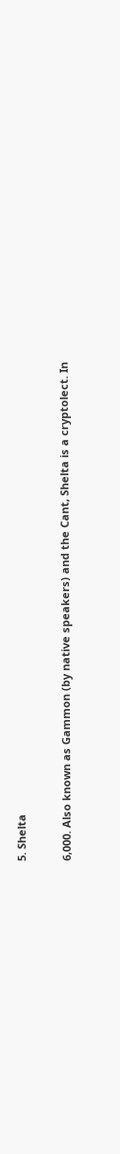5. Shelta

6,000. Also known as Gammon (by native speakers) and the Cant, Shelta is a cryptolect. In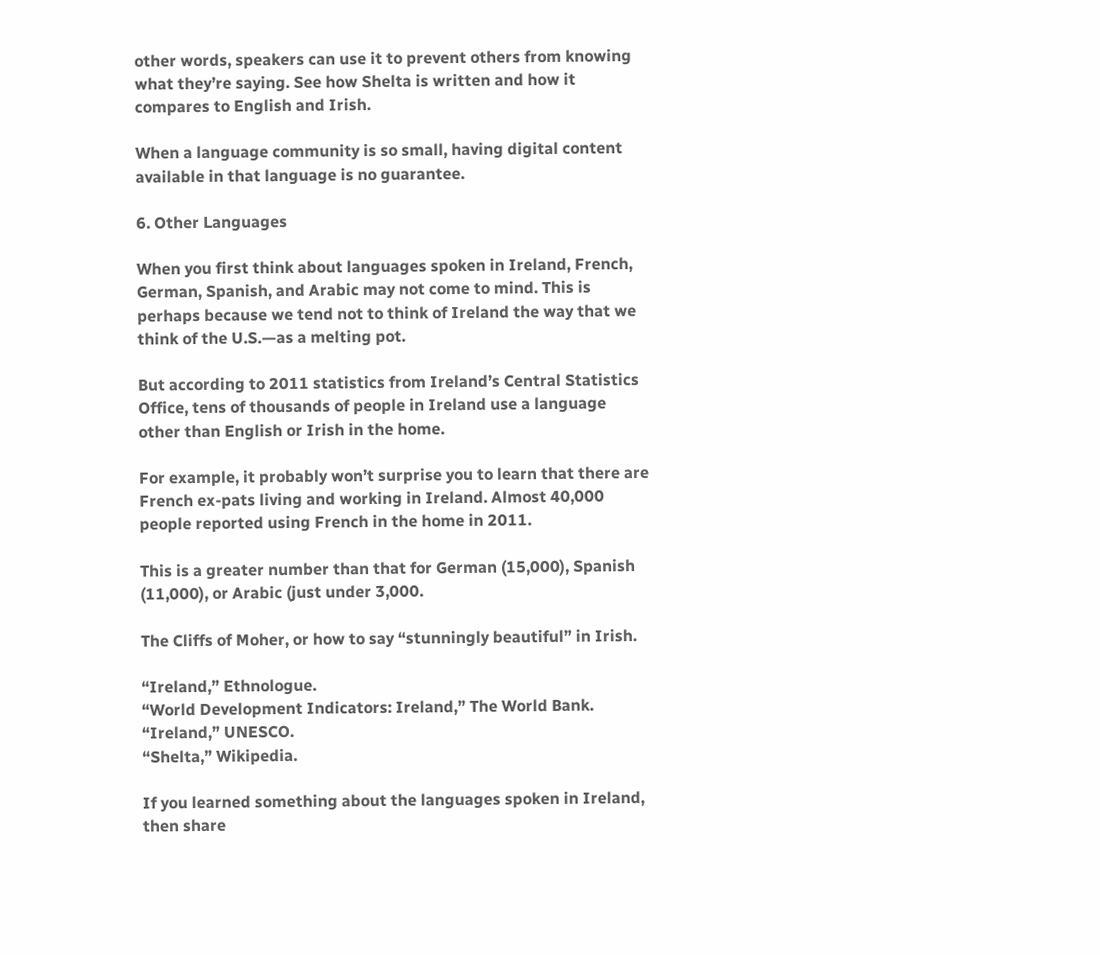other words, speakers can use it to prevent others from knowing what they’re saying. See how Shelta is written and how it compares to English and Irish.

When a language community is so small, having digital content available in that language is no guarantee.

6. Other Languages

When you first think about languages spoken in Ireland, French, German, Spanish, and Arabic may not come to mind. This is perhaps because we tend not to think of Ireland the way that we think of the U.S.—as a melting pot.

But according to 2011 statistics from Ireland’s Central Statistics Office, tens of thousands of people in Ireland use a language other than English or Irish in the home.

For example, it probably won’t surprise you to learn that there are French ex-pats living and working in Ireland. Almost 40,000 people reported using French in the home in 2011.

This is a greater number than that for German (15,000), Spanish (11,000), or Arabic (just under 3,000.

The Cliffs of Moher, or how to say “stunningly beautiful” in Irish.

“Ireland,” Ethnologue.
“World Development Indicators: Ireland,” The World Bank.
“Ireland,” UNESCO.
“Shelta,” Wikipedia.

If you learned something about the languages spoken in Ireland, then share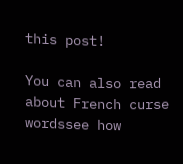this post!

You can also read about French curse wordssee how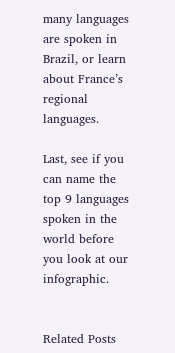many languages are spoken in Brazil, or learn about France’s regional languages.

Last, see if you can name the top 9 languages spoken in the world before you look at our infographic.


Related Posts